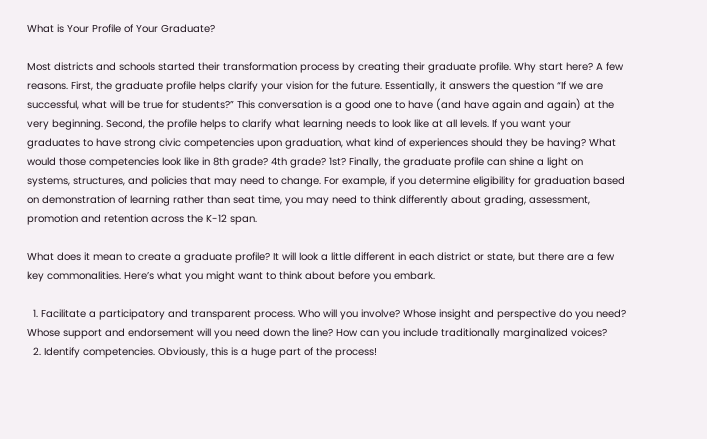What is Your Profile of Your Graduate?

Most districts and schools started their transformation process by creating their graduate profile. Why start here? A few reasons. First, the graduate profile helps clarify your vision for the future. Essentially, it answers the question “If we are successful, what will be true for students?” This conversation is a good one to have (and have again and again) at the very beginning. Second, the profile helps to clarify what learning needs to look like at all levels. If you want your graduates to have strong civic competencies upon graduation, what kind of experiences should they be having? What would those competencies look like in 8th grade? 4th grade? 1st? Finally, the graduate profile can shine a light on systems, structures, and policies that may need to change. For example, if you determine eligibility for graduation based on demonstration of learning rather than seat time, you may need to think differently about grading, assessment, promotion and retention across the K-12 span.

What does it mean to create a graduate profile? It will look a little different in each district or state, but there are a few key commonalities. Here’s what you might want to think about before you embark.

  1. Facilitate a participatory and transparent process. Who will you involve? Whose insight and perspective do you need? Whose support and endorsement will you need down the line? How can you include traditionally marginalized voices?
  2. Identify competencies. Obviously, this is a huge part of the process!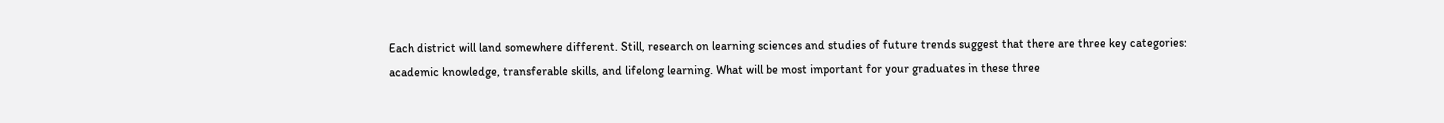Each district will land somewhere different. Still, research on learning sciences and studies of future trends suggest that there are three key categories: academic knowledge, transferable skills, and lifelong learning. What will be most important for your graduates in these three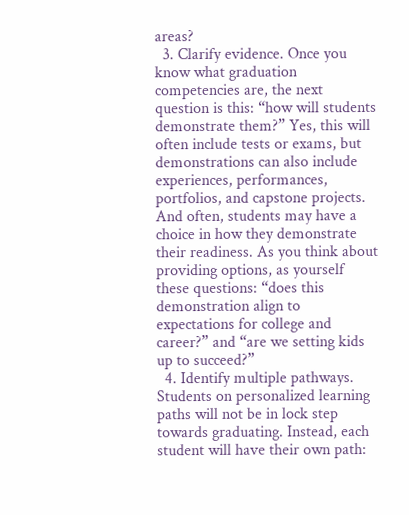areas?
  3. Clarify evidence. Once you know what graduation competencies are, the next question is this: “how will students demonstrate them?” Yes, this will often include tests or exams, but demonstrations can also include experiences, performances, portfolios, and capstone projects. And often, students may have a choice in how they demonstrate their readiness. As you think about providing options, as yourself these questions: “does this demonstration align to expectations for college and career?” and “are we setting kids up to succeed?”
  4. Identify multiple pathways. Students on personalized learning paths will not be in lock step towards graduating. Instead, each student will have their own path: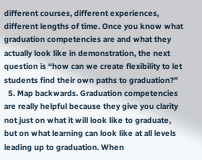different courses, different experiences, different lengths of time. Once you know what graduation competencies are and what they actually look like in demonstration, the next question is “how can we create flexibility to let students find their own paths to graduation?”
  5. Map backwards. Graduation competencies are really helpful because they give you clarity not just on what it will look like to graduate, but on what learning can look like at all levels leading up to graduation. When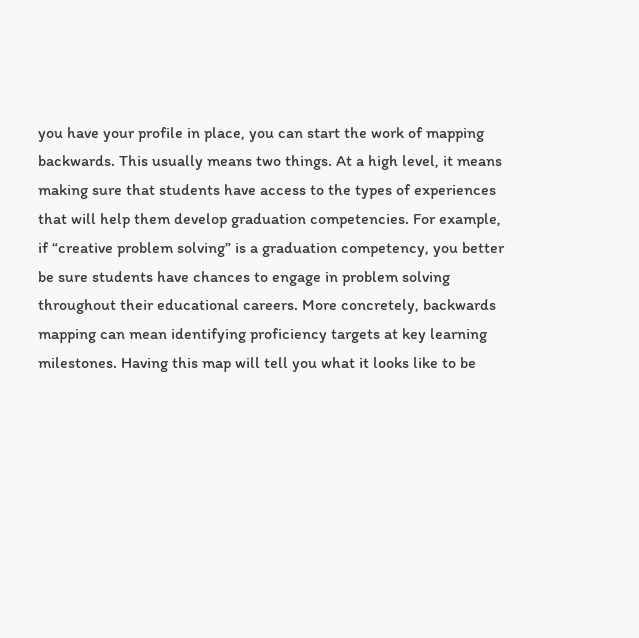you have your profile in place, you can start the work of mapping backwards. This usually means two things. At a high level, it means making sure that students have access to the types of experiences that will help them develop graduation competencies. For example, if “creative problem solving” is a graduation competency, you better be sure students have chances to engage in problem solving throughout their educational careers. More concretely, backwards mapping can mean identifying proficiency targets at key learning milestones. Having this map will tell you what it looks like to be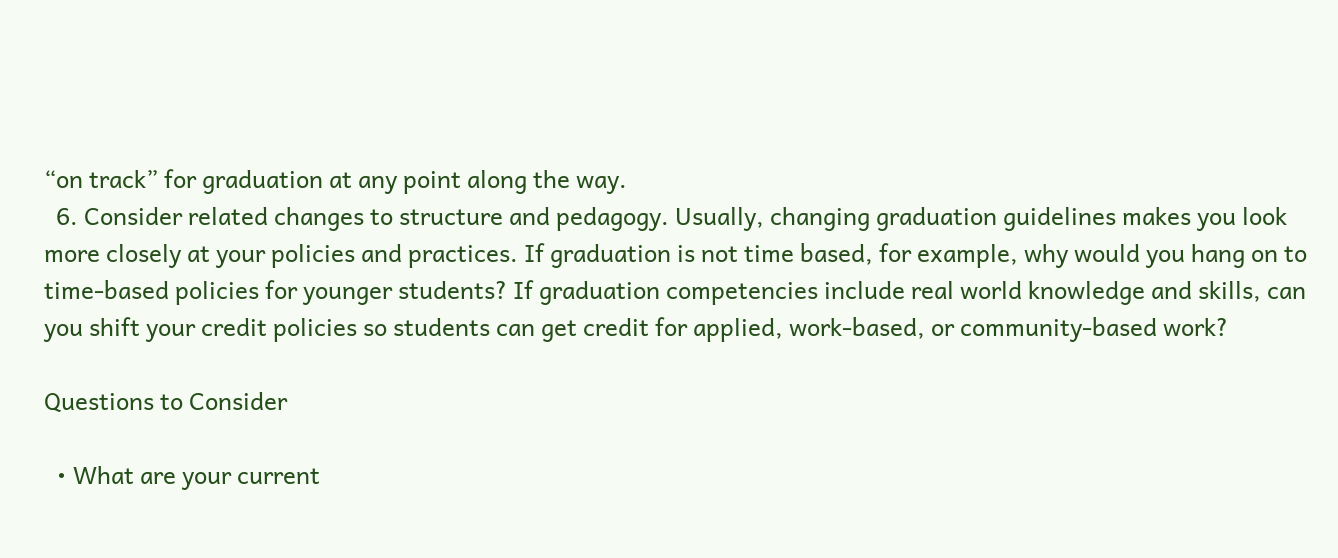“on track” for graduation at any point along the way.
  6. Consider related changes to structure and pedagogy. Usually, changing graduation guidelines makes you look more closely at your policies and practices. If graduation is not time based, for example, why would you hang on to time-based policies for younger students? If graduation competencies include real world knowledge and skills, can you shift your credit policies so students can get credit for applied, work-based, or community-based work?

Questions to Consider

  • What are your current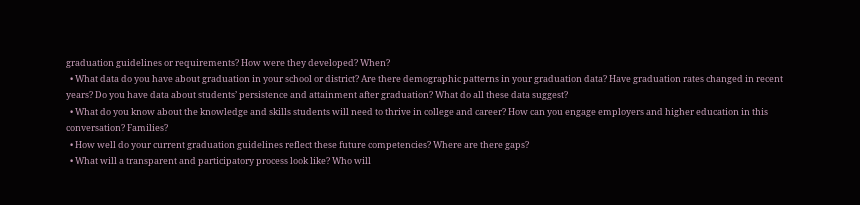graduation guidelines or requirements? How were they developed? When?
  • What data do you have about graduation in your school or district? Are there demographic patterns in your graduation data? Have graduation rates changed in recent years? Do you have data about students’ persistence and attainment after graduation? What do all these data suggest?
  • What do you know about the knowledge and skills students will need to thrive in college and career? How can you engage employers and higher education in this conversation? Families?
  • How well do your current graduation guidelines reflect these future competencies? Where are there gaps?
  • What will a transparent and participatory process look like? Who will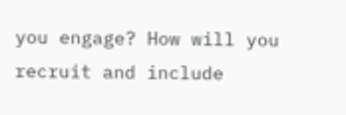you engage? How will you recruit and include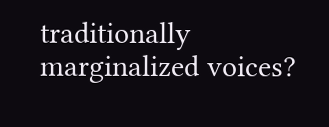traditionally marginalized voices?